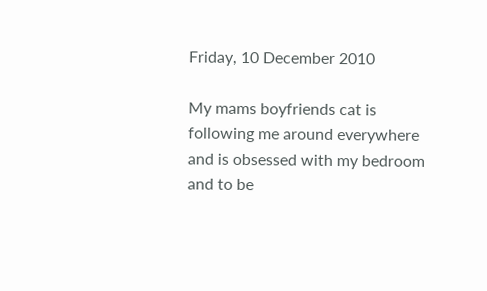Friday, 10 December 2010

My mams boyfriends cat is following me around everywhere and is obsessed with my bedroom and to be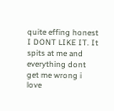quite effing honest  I DONT LIKE IT. It spits at me and everything dont get me wrong i love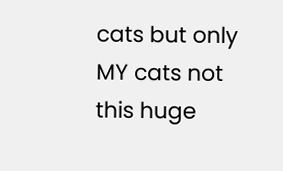cats but only MY cats not this huge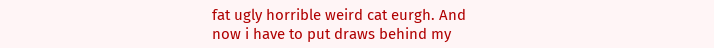fat ugly horrible weird cat eurgh. And now i have to put draws behind my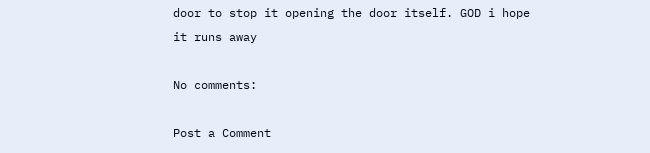door to stop it opening the door itself. GOD i hope it runs away

No comments:

Post a Comment